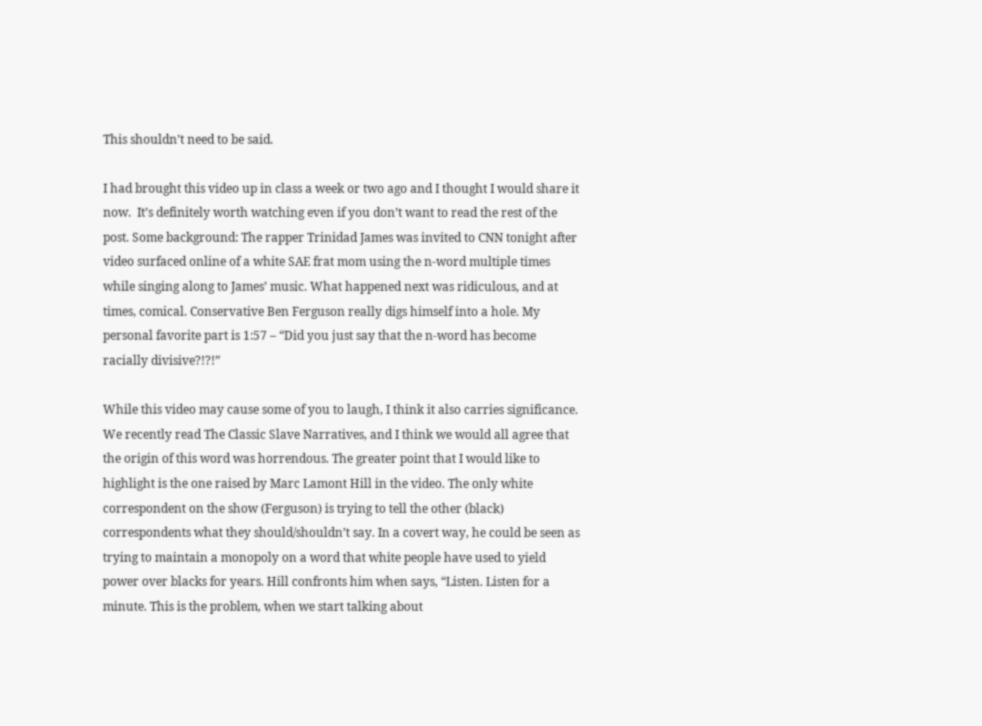This shouldn’t need to be said.

I had brought this video up in class a week or two ago and I thought I would share it now.  It’s definitely worth watching even if you don’t want to read the rest of the post. Some background: The rapper Trinidad James was invited to CNN tonight after video surfaced online of a white SAE frat mom using the n-word multiple times while singing along to James’ music. What happened next was ridiculous, and at times, comical. Conservative Ben Ferguson really digs himself into a hole. My personal favorite part is 1:57 – “Did you just say that the n-word has become racially divisive?!?!”

While this video may cause some of you to laugh, I think it also carries significance. We recently read The Classic Slave Narratives, and I think we would all agree that the origin of this word was horrendous. The greater point that I would like to highlight is the one raised by Marc Lamont Hill in the video. The only white correspondent on the show (Ferguson) is trying to tell the other (black) correspondents what they should/shouldn’t say. In a covert way, he could be seen as trying to maintain a monopoly on a word that white people have used to yield power over blacks for years. Hill confronts him when says, “Listen. Listen for a minute. This is the problem, when we start talking about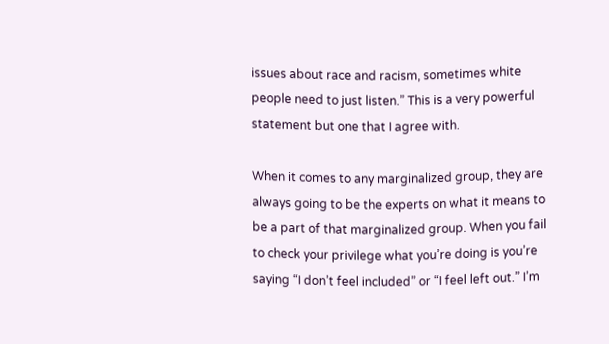issues about race and racism, sometimes white people need to just listen.” This is a very powerful statement but one that I agree with.

When it comes to any marginalized group, they are always going to be the experts on what it means to be a part of that marginalized group. When you fail to check your privilege what you’re doing is you’re saying “I don’t feel included” or “I feel left out.” I’m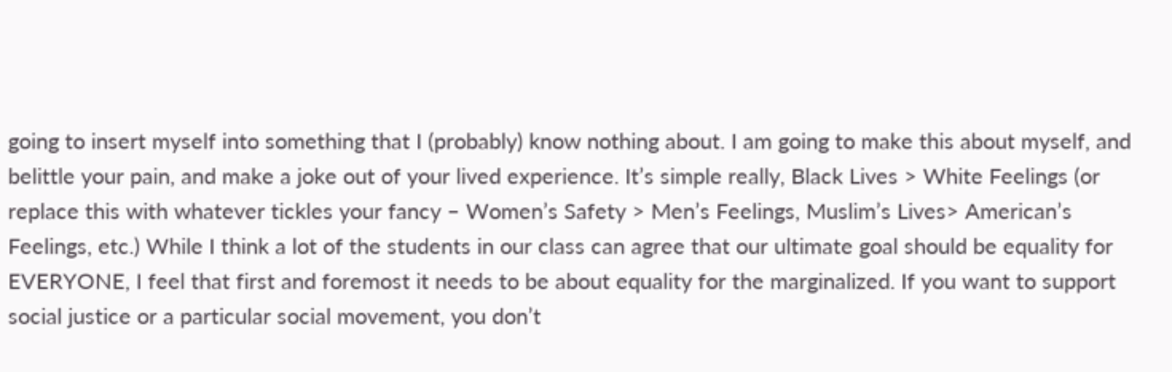going to insert myself into something that I (probably) know nothing about. I am going to make this about myself, and belittle your pain, and make a joke out of your lived experience. It’s simple really, Black Lives > White Feelings (or replace this with whatever tickles your fancy – Women’s Safety > Men’s Feelings, Muslim’s Lives> American’s Feelings, etc.) While I think a lot of the students in our class can agree that our ultimate goal should be equality for EVERYONE, I feel that first and foremost it needs to be about equality for the marginalized. If you want to support social justice or a particular social movement, you don’t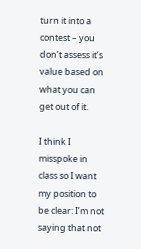turn it into a contest – you don’t assess it’s value based on what you can get out of it.

I think I misspoke in class so I want my position to be clear: I’m not saying that not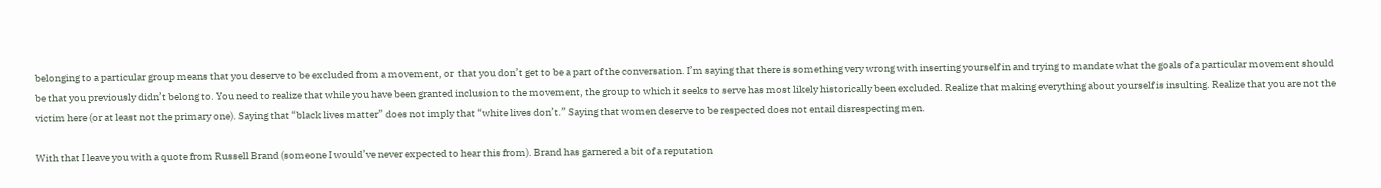belonging to a particular group means that you deserve to be excluded from a movement, or  that you don’t get to be a part of the conversation. I’m saying that there is something very wrong with inserting yourself in and trying to mandate what the goals of a particular movement should be that you previously didn’t belong to. You need to realize that while you have been granted inclusion to the movement, the group to which it seeks to serve has most likely historically been excluded. Realize that making everything about yourself is insulting. Realize that you are not the victim here (or at least not the primary one). Saying that “black lives matter” does not imply that “white lives don’t.” Saying that women deserve to be respected does not entail disrespecting men.

With that I leave you with a quote from Russell Brand (someone I would’ve never expected to hear this from). Brand has garnered a bit of a reputation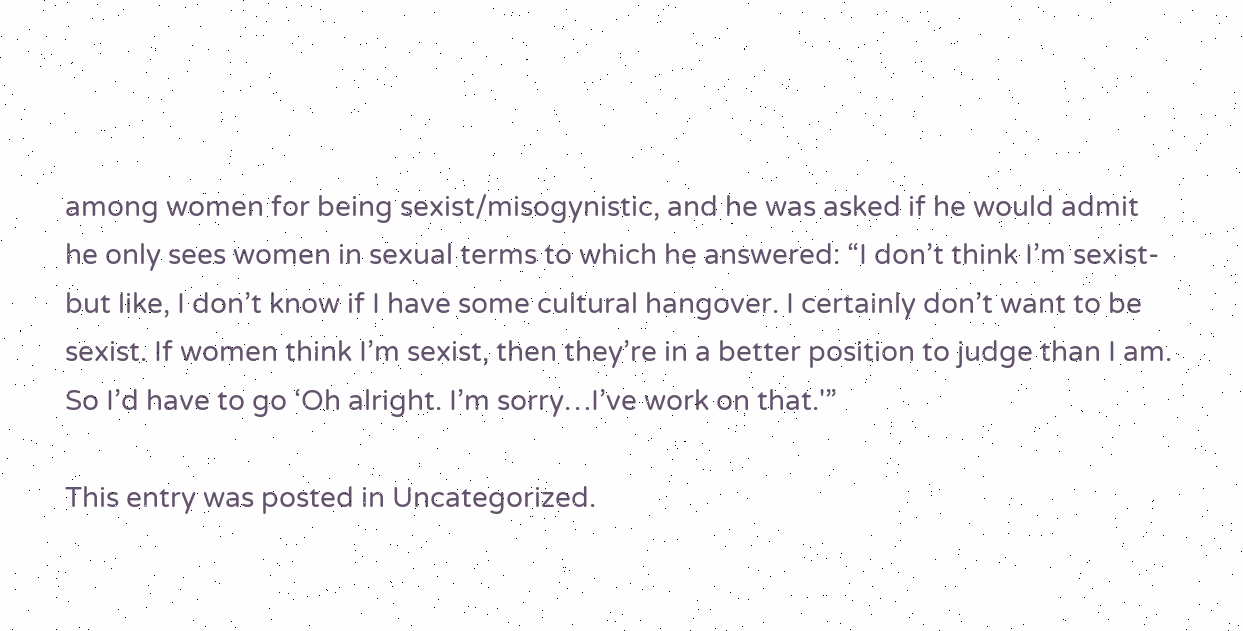among women for being sexist/misogynistic, and he was asked if he would admit he only sees women in sexual terms to which he answered: “I don’t think I’m sexist- but like, I don’t know if I have some cultural hangover. I certainly don’t want to be sexist. If women think I’m sexist, then they’re in a better position to judge than I am. So I’d have to go ‘Oh alright. I’m sorry…I’ve work on that.'”

This entry was posted in Uncategorized.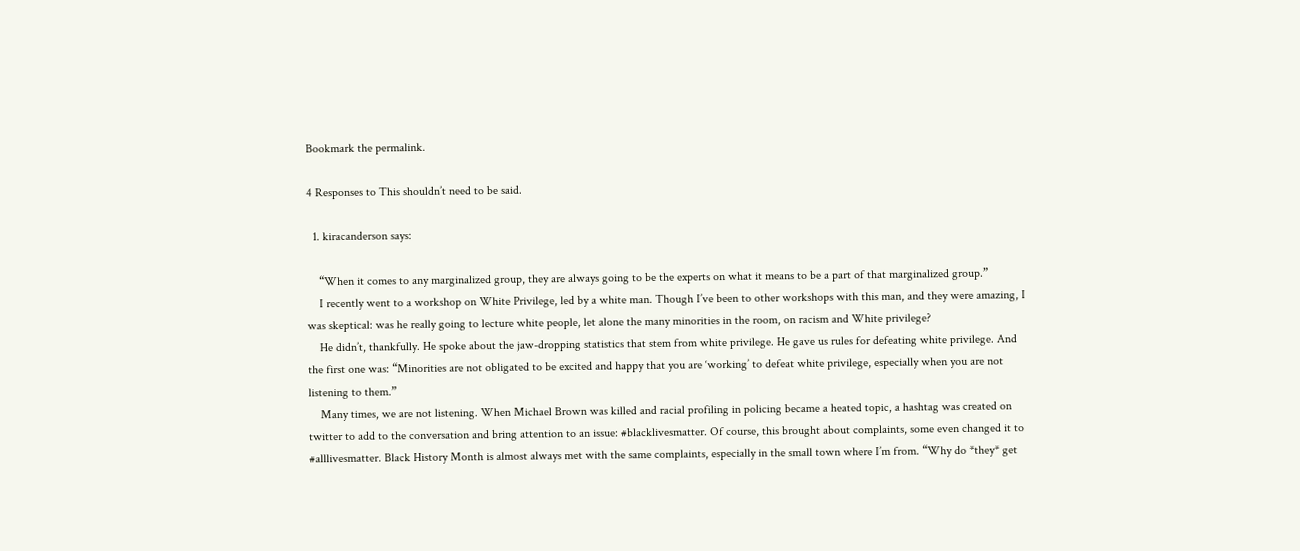Bookmark the permalink.

4 Responses to This shouldn’t need to be said.

  1. kiracanderson says:

    “When it comes to any marginalized group, they are always going to be the experts on what it means to be a part of that marginalized group.”
    I recently went to a workshop on White Privilege, led by a white man. Though I’ve been to other workshops with this man, and they were amazing, I was skeptical: was he really going to lecture white people, let alone the many minorities in the room, on racism and White privilege?
    He didn’t, thankfully. He spoke about the jaw-dropping statistics that stem from white privilege. He gave us rules for defeating white privilege. And the first one was: “Minorities are not obligated to be excited and happy that you are ‘working’ to defeat white privilege, especially when you are not listening to them.”
    Many times, we are not listening. When Michael Brown was killed and racial profiling in policing became a heated topic, a hashtag was created on twitter to add to the conversation and bring attention to an issue: #blacklivesmatter. Of course, this brought about complaints, some even changed it to #alllivesmatter. Black History Month is almost always met with the same complaints, especially in the small town where I’m from. “Why do *they* get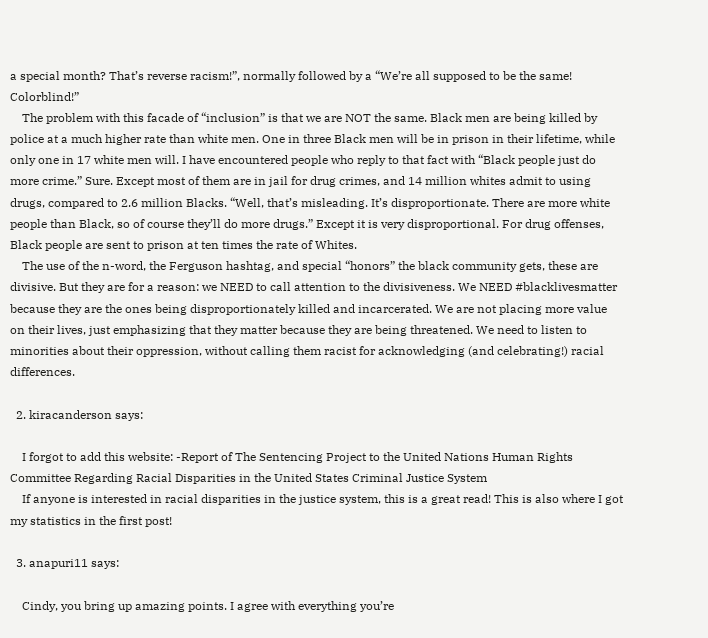a special month? That’s reverse racism!”, normally followed by a “We’re all supposed to be the same! Colorblind!”
    The problem with this facade of “inclusion” is that we are NOT the same. Black men are being killed by police at a much higher rate than white men. One in three Black men will be in prison in their lifetime, while only one in 17 white men will. I have encountered people who reply to that fact with “Black people just do more crime.” Sure. Except most of them are in jail for drug crimes, and 14 million whites admit to using drugs, compared to 2.6 million Blacks. “Well, that’s misleading. It’s disproportionate. There are more white people than Black, so of course they’ll do more drugs.” Except it is very disproportional. For drug offenses, Black people are sent to prison at ten times the rate of Whites.
    The use of the n-word, the Ferguson hashtag, and special “honors” the black community gets, these are divisive. But they are for a reason: we NEED to call attention to the divisiveness. We NEED #blacklivesmatter because they are the ones being disproportionately killed and incarcerated. We are not placing more value on their lives, just emphasizing that they matter because they are being threatened. We need to listen to minorities about their oppression, without calling them racist for acknowledging (and celebrating!) racial differences.

  2. kiracanderson says:

    I forgot to add this website: -Report of The Sentencing Project to the United Nations Human Rights Committee Regarding Racial Disparities in the United States Criminal Justice System
    If anyone is interested in racial disparities in the justice system, this is a great read! This is also where I got my statistics in the first post!

  3. anapuri11 says:

    Cindy, you bring up amazing points. I agree with everything you’re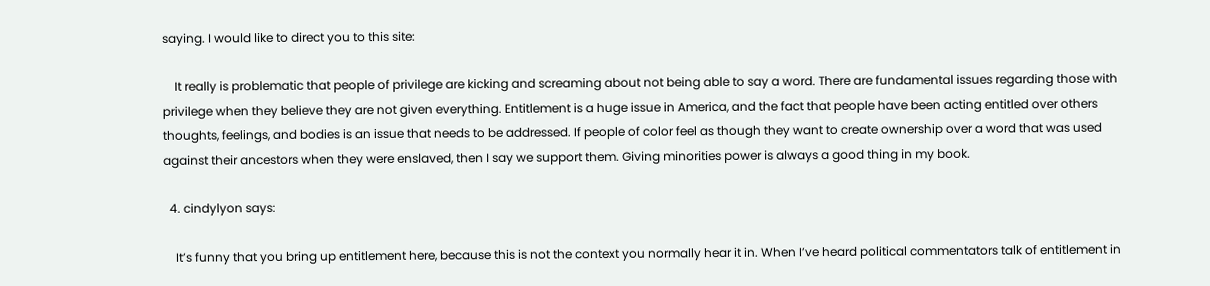saying. I would like to direct you to this site:

    It really is problematic that people of privilege are kicking and screaming about not being able to say a word. There are fundamental issues regarding those with privilege when they believe they are not given everything. Entitlement is a huge issue in America, and the fact that people have been acting entitled over others thoughts, feelings, and bodies is an issue that needs to be addressed. If people of color feel as though they want to create ownership over a word that was used against their ancestors when they were enslaved, then I say we support them. Giving minorities power is always a good thing in my book.

  4. cindylyon says:

    It’s funny that you bring up entitlement here, because this is not the context you normally hear it in. When I’ve heard political commentators talk of entitlement in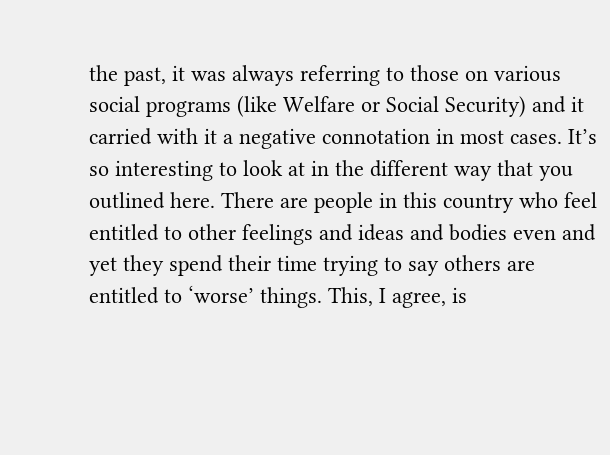the past, it was always referring to those on various social programs (like Welfare or Social Security) and it carried with it a negative connotation in most cases. It’s so interesting to look at in the different way that you outlined here. There are people in this country who feel entitled to other feelings and ideas and bodies even and yet they spend their time trying to say others are entitled to ‘worse’ things. This, I agree, is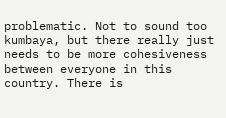problematic. Not to sound too kumbaya, but there really just needs to be more cohesiveness between everyone in this country. There is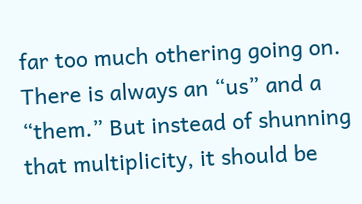far too much othering going on. There is always an “us” and a “them.” But instead of shunning that multiplicity, it should be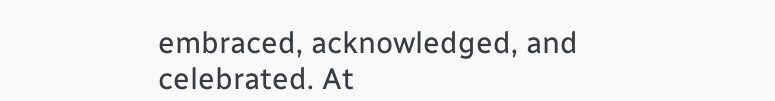embraced, acknowledged, and celebrated. At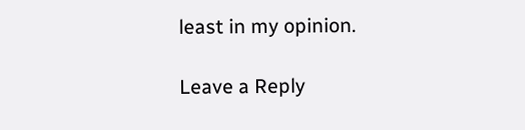least in my opinion.

Leave a Reply